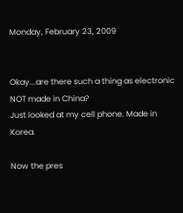Monday, February 23, 2009


Okay...are there such a thing as electronic NOT made in China?
Just looked at my cell phone. Made in Korea.

Now the pres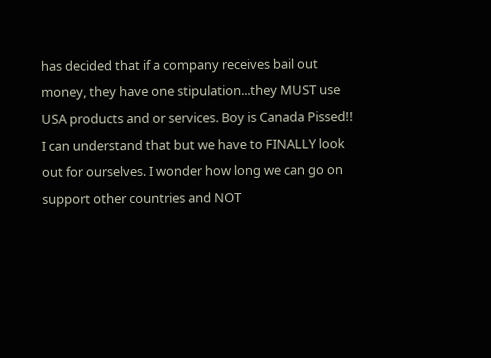has decided that if a company receives bail out money, they have one stipulation...they MUST use USA products and or services. Boy is Canada Pissed!! I can understand that but we have to FINALLY look out for ourselves. I wonder how long we can go on support other countries and NOT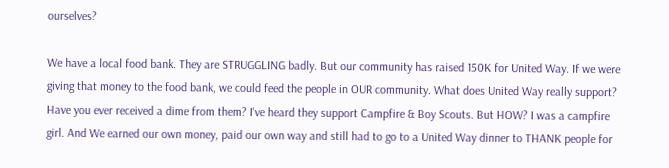ourselves?

We have a local food bank. They are STRUGGLING badly. But our community has raised 150K for United Way. If we were giving that money to the food bank, we could feed the people in OUR community. What does United Way really support? Have you ever received a dime from them? I've heard they support Campfire & Boy Scouts. But HOW? I was a campfire girl. And We earned our own money, paid our own way and still had to go to a United Way dinner to THANK people for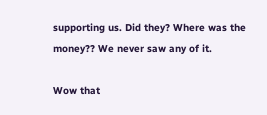supporting us. Did they? Where was the money?? We never saw any of it.

Wow that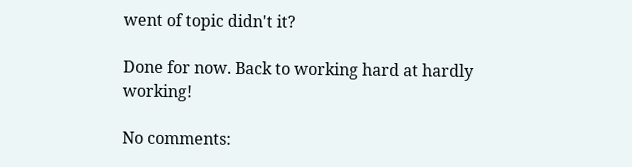went of topic didn't it?

Done for now. Back to working hard at hardly working!

No comments: